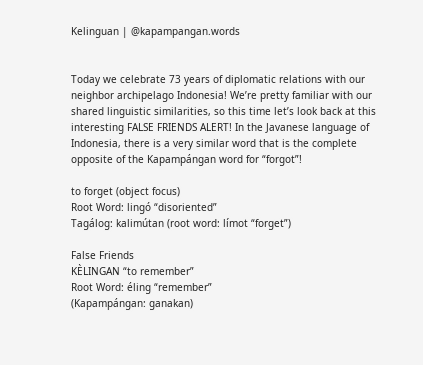Kelinguan | @kapampangan.words


Today we celebrate 73 years of diplomatic relations with our neighbor archipelago Indonesia! We’re pretty familiar with our shared linguistic similarities, so this time let’s look back at this interesting FALSE FRIENDS ALERT! In the Javanese language of Indonesia, there is a very similar word that is the complete opposite of the Kapampángan word for “forgot”!

to forget (object focus)
Root Word: lingó “disoriented”
Tagálog: kalimútan (root word: límot “forget”)

False Friends
KÈLINGAN “to remember”
Root Word: éling “remember”
(Kapampángan: ganakan)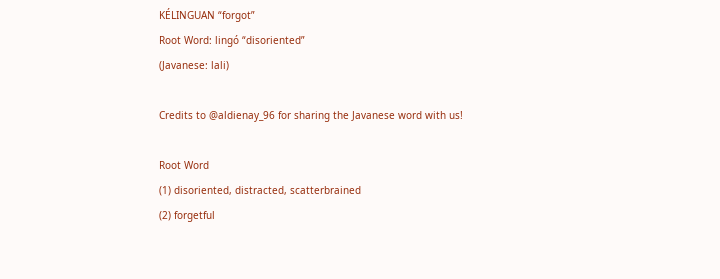KÉLINGUAN “forgot”
Root Word: lingó “disoriented”
(Javanese: lali)

Credits to @aldienay_96 for sharing the Javanese word with us!

Root Word
(1) disoriented, distracted, scatterbrained
(2) forgetful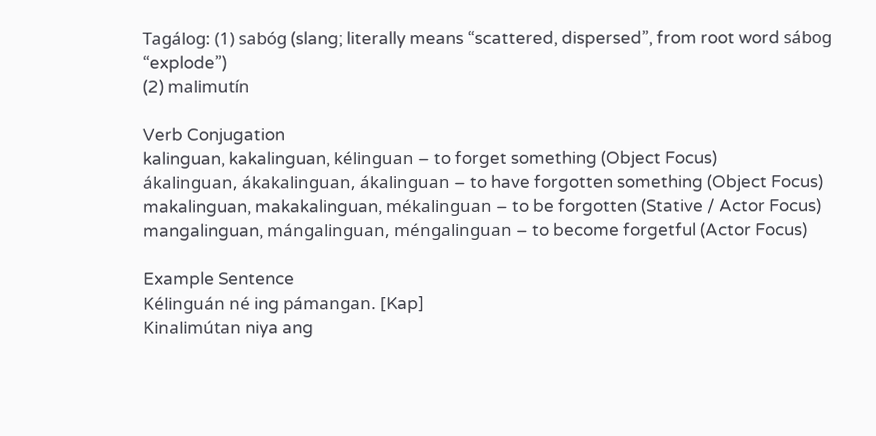Tagálog: (1) sabóg (slang; literally means “scattered, dispersed”, from root word sábog “explode”)
(2) malimutín

Verb Conjugation
kalinguan, kakalinguan, kélinguan – to forget something (Object Focus)
ákalinguan, ákakalinguan, ákalinguan – to have forgotten something (Object Focus)
makalinguan, makakalinguan, mékalinguan – to be forgotten (Stative / Actor Focus)
mangalinguan, mángalinguan, méngalinguan – to become forgetful (Actor Focus)

Example Sentence
Kélinguán né ing pámangan. [Kap]
Kinalimútan niya ang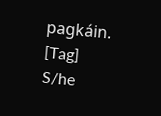pagkáin. [Tag]
S/he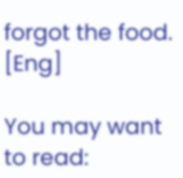forgot the food. [Eng]

You may want to read: